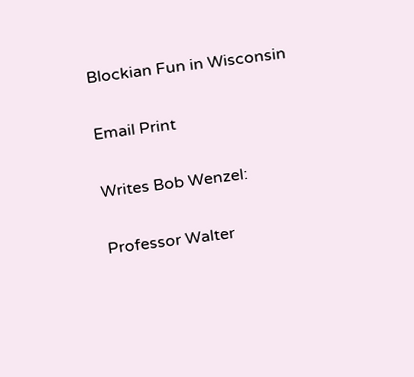Blockian Fun in Wisconsin

Email Print

Writes Bob Wenzel:

Professor Walter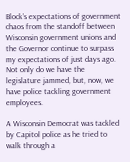Block’s expectations of government chaos from the standoff between Wisconsin government unions and the Governor continue to surpass my expectations of just days ago.  Not only do we have the legislature jammed, but, now, we have police tackling government employees.

A Wisconsin Democrat was tackled by Capitol police as he tried to walk through a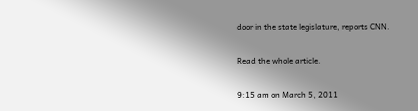door in the state legislature, reports CNN.

Read the whole article.

9:15 am on March 5, 2011